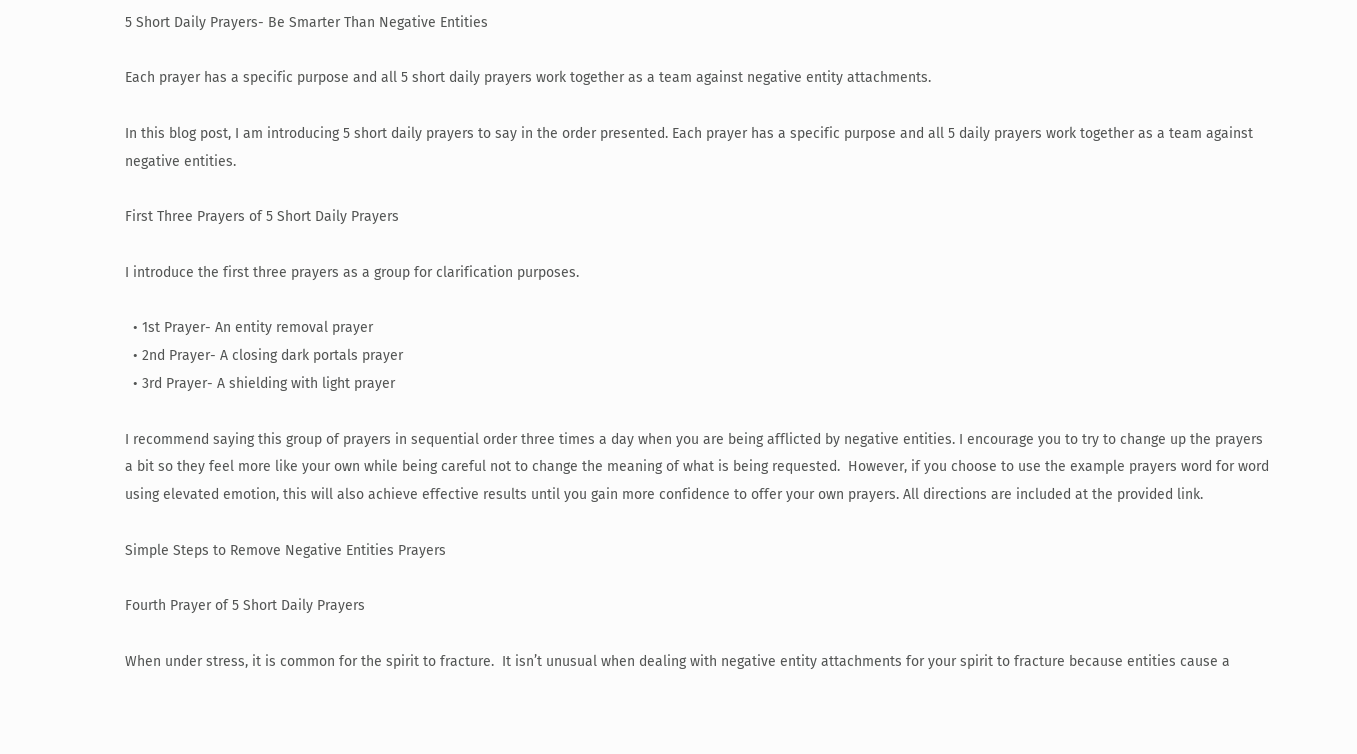5 Short Daily Prayers- Be Smarter Than Negative Entities

Each prayer has a specific purpose and all 5 short daily prayers work together as a team against negative entity attachments.

In this blog post, I am introducing 5 short daily prayers to say in the order presented. Each prayer has a specific purpose and all 5 daily prayers work together as a team against negative entities.

First Three Prayers of 5 Short Daily Prayers

I introduce the first three prayers as a group for clarification purposes.

  • 1st Prayer- An entity removal prayer
  • 2nd Prayer- A closing dark portals prayer
  • 3rd Prayer- A shielding with light prayer

I recommend saying this group of prayers in sequential order three times a day when you are being afflicted by negative entities. I encourage you to try to change up the prayers a bit so they feel more like your own while being careful not to change the meaning of what is being requested.  However, if you choose to use the example prayers word for word using elevated emotion, this will also achieve effective results until you gain more confidence to offer your own prayers. All directions are included at the provided link.

Simple Steps to Remove Negative Entities Prayers

Fourth Prayer of 5 Short Daily Prayers

When under stress, it is common for the spirit to fracture.  It isn’t unusual when dealing with negative entity attachments for your spirit to fracture because entities cause a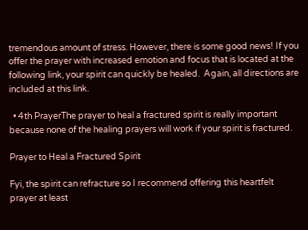tremendous amount of stress. However, there is some good news! If you offer the prayer with increased emotion and focus that is located at the following link, your spirit can quickly be healed.  Again, all directions are included at this link.

  • 4th PrayerThe prayer to heal a fractured spirit is really important because none of the healing prayers will work if your spirit is fractured.

Prayer to Heal a Fractured Spirit

Fyi, the spirit can refracture so I recommend offering this heartfelt prayer at least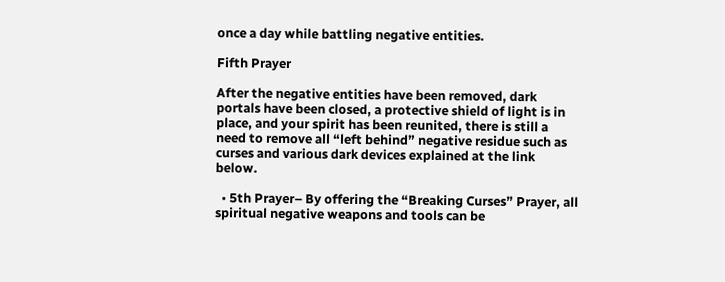once a day while battling negative entities.

Fifth Prayer

After the negative entities have been removed, dark portals have been closed, a protective shield of light is in place, and your spirit has been reunited, there is still a need to remove all “left behind” negative residue such as curses and various dark devices explained at the link below.

  • 5th Prayer– By offering the “Breaking Curses” Prayer, all spiritual negative weapons and tools can be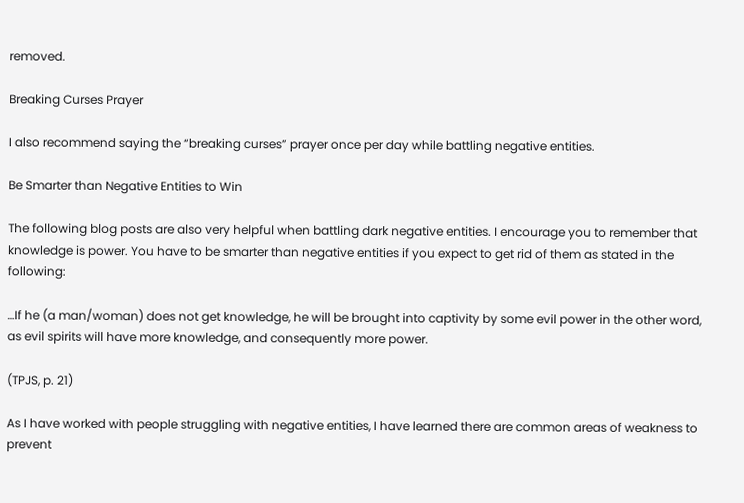removed.

Breaking Curses Prayer

I also recommend saying the “breaking curses” prayer once per day while battling negative entities.

Be Smarter than Negative Entities to Win

The following blog posts are also very helpful when battling dark negative entities. I encourage you to remember that knowledge is power. You have to be smarter than negative entities if you expect to get rid of them as stated in the following:

…If he (a man/woman) does not get knowledge, he will be brought into captivity by some evil power in the other word, as evil spirits will have more knowledge, and consequently more power.

(TPJS, p. 21)

As I have worked with people struggling with negative entities, I have learned there are common areas of weakness to prevent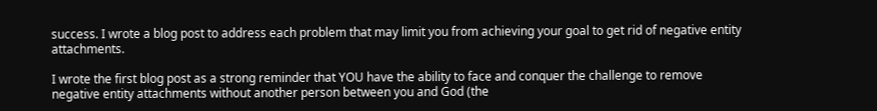success. I wrote a blog post to address each problem that may limit you from achieving your goal to get rid of negative entity attachments.

I wrote the first blog post as a strong reminder that YOU have the ability to face and conquer the challenge to remove negative entity attachments without another person between you and God (the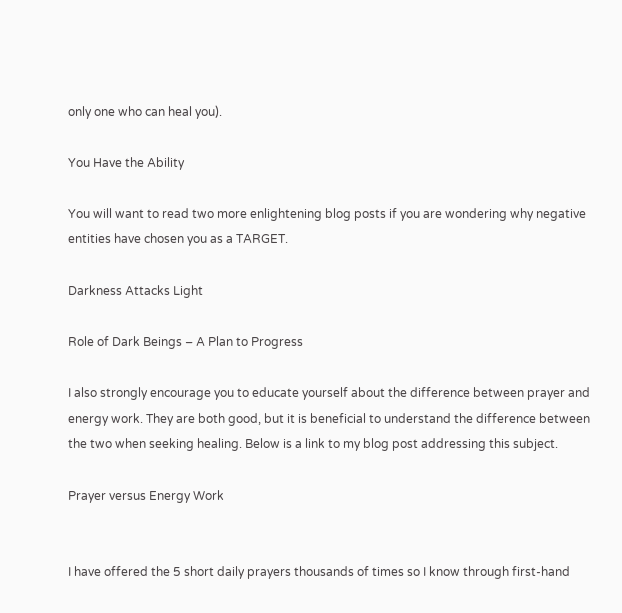only one who can heal you).

You Have the Ability

You will want to read two more enlightening blog posts if you are wondering why negative entities have chosen you as a TARGET.

Darkness Attacks Light

Role of Dark Beings – A Plan to Progress

I also strongly encourage you to educate yourself about the difference between prayer and energy work. They are both good, but it is beneficial to understand the difference between the two when seeking healing. Below is a link to my blog post addressing this subject.

Prayer versus Energy Work


I have offered the 5 short daily prayers thousands of times so I know through first-hand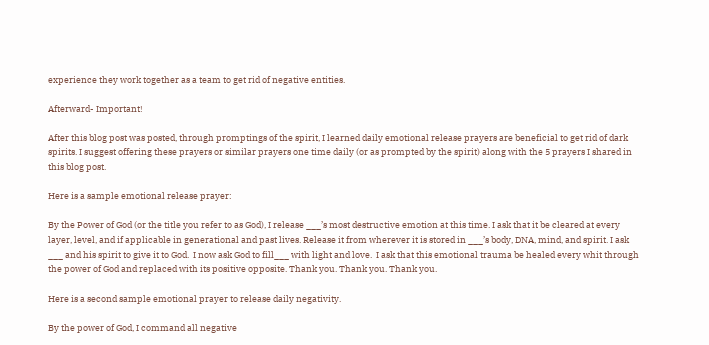experience they work together as a team to get rid of negative entities.

Afterward- Important!

After this blog post was posted, through promptings of the spirit, I learned daily emotional release prayers are beneficial to get rid of dark spirits. I suggest offering these prayers or similar prayers one time daily (or as prompted by the spirit) along with the 5 prayers I shared in this blog post.

Here is a sample emotional release prayer:

By the Power of God (or the title you refer to as God), I release ___’s most destructive emotion at this time. I ask that it be cleared at every layer, level, and if applicable in generational and past lives. Release it from wherever it is stored in ___’s body, DNA, mind, and spirit. I ask ___ and his spirit to give it to God.  I now ask God to fill___ with light and love.  I ask that this emotional trauma be healed every whit through the power of God and replaced with its positive opposite. Thank you. Thank you. Thank you.

Here is a second sample emotional prayer to release daily negativity.

By the power of God, I command all negative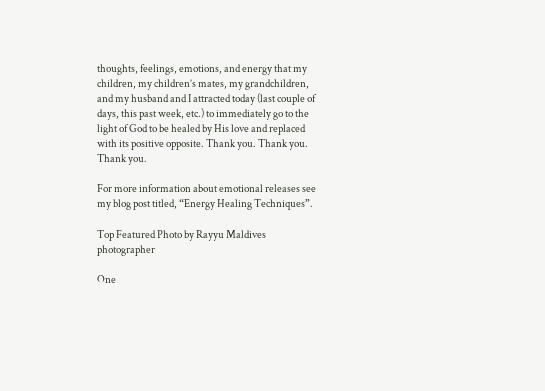thoughts, feelings, emotions, and energy that my children, my children’s mates, my grandchildren, and my husband and I attracted today (last couple of days, this past week, etc.) to immediately go to the light of God to be healed by His love and replaced with its positive opposite. Thank you. Thank you. Thank you.

For more information about emotional releases see my blog post titled, “Energy Healing Techniques”.

Top Featured Photo by Rayyu Maldives photographer

One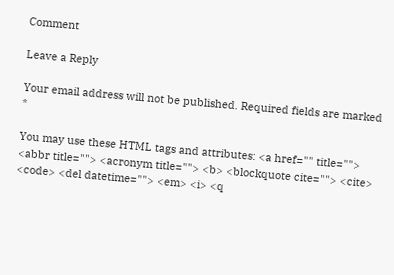Comment

Leave a Reply

Your email address will not be published. Required fields are marked *

You may use these HTML tags and attributes: <a href="" title=""> <abbr title=""> <acronym title=""> <b> <blockquote cite=""> <cite> <code> <del datetime=""> <em> <i> <q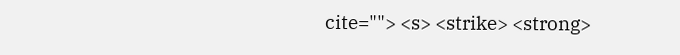cite=""> <s> <strike> <strong>